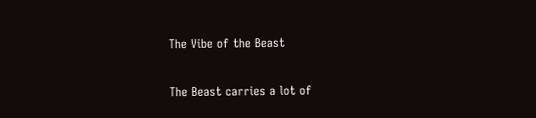The Vibe of the Beast

The Beast carries a lot of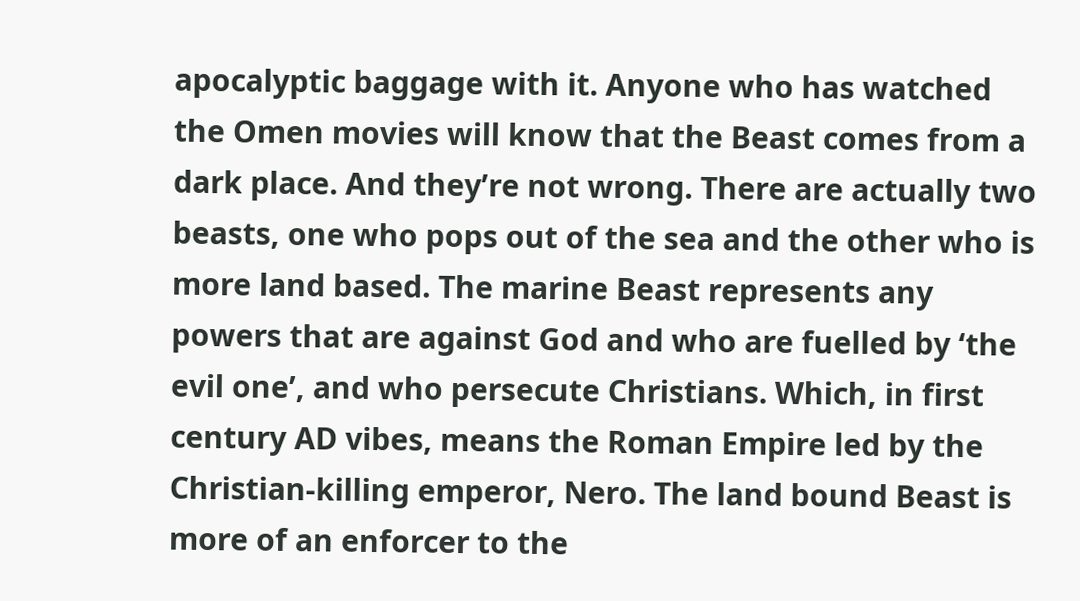apocalyptic baggage with it. Anyone who has watched the Omen movies will know that the Beast comes from a dark place. And they’re not wrong. There are actually two beasts, one who pops out of the sea and the other who is more land based. The marine Beast represents any powers that are against God and who are fuelled by ‘the evil one’, and who persecute Christians. Which, in first century AD vibes, means the Roman Empire led by the Christian-killing emperor, Nero. The land bound Beast is more of an enforcer to the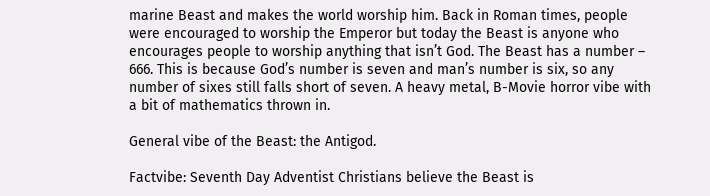marine Beast and makes the world worship him. Back in Roman times, people were encouraged to worship the Emperor but today the Beast is anyone who encourages people to worship anything that isn’t God. The Beast has a number – 666. This is because God’s number is seven and man’s number is six, so any number of sixes still falls short of seven. A heavy metal, B-Movie horror vibe with a bit of mathematics thrown in.

General vibe of the Beast: the Antigod.

Factvibe: Seventh Day Adventist Christians believe the Beast is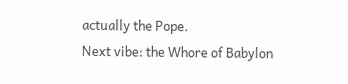actually the Pope.
Next vibe: the Whore of Babylon